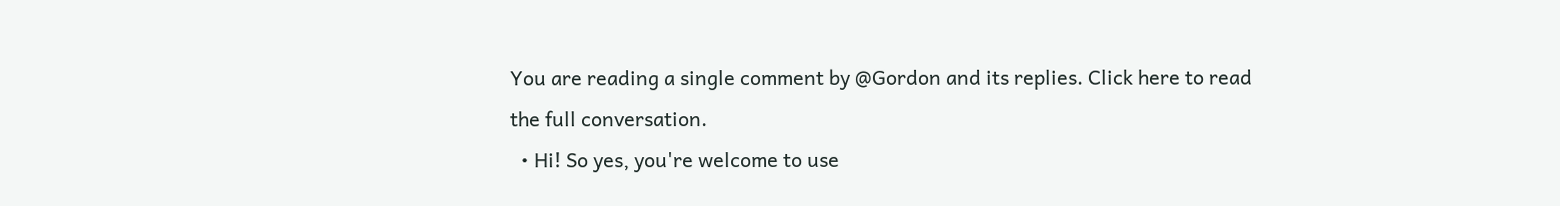You are reading a single comment by @Gordon and its replies. Click here to read the full conversation.
  • Hi! So yes, you're welcome to use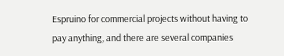Espruino for commercial projects without having to pay anything, and there are several companies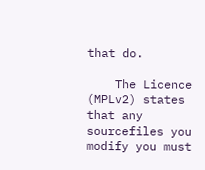that do.

    The Licence (MPLv2) states that any sourcefiles you modify you must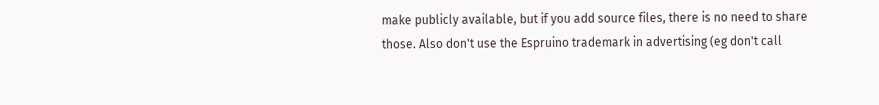make publicly available, but if you add source files, there is no need to share those. Also don't use the Espruino trademark in advertising (eg don't call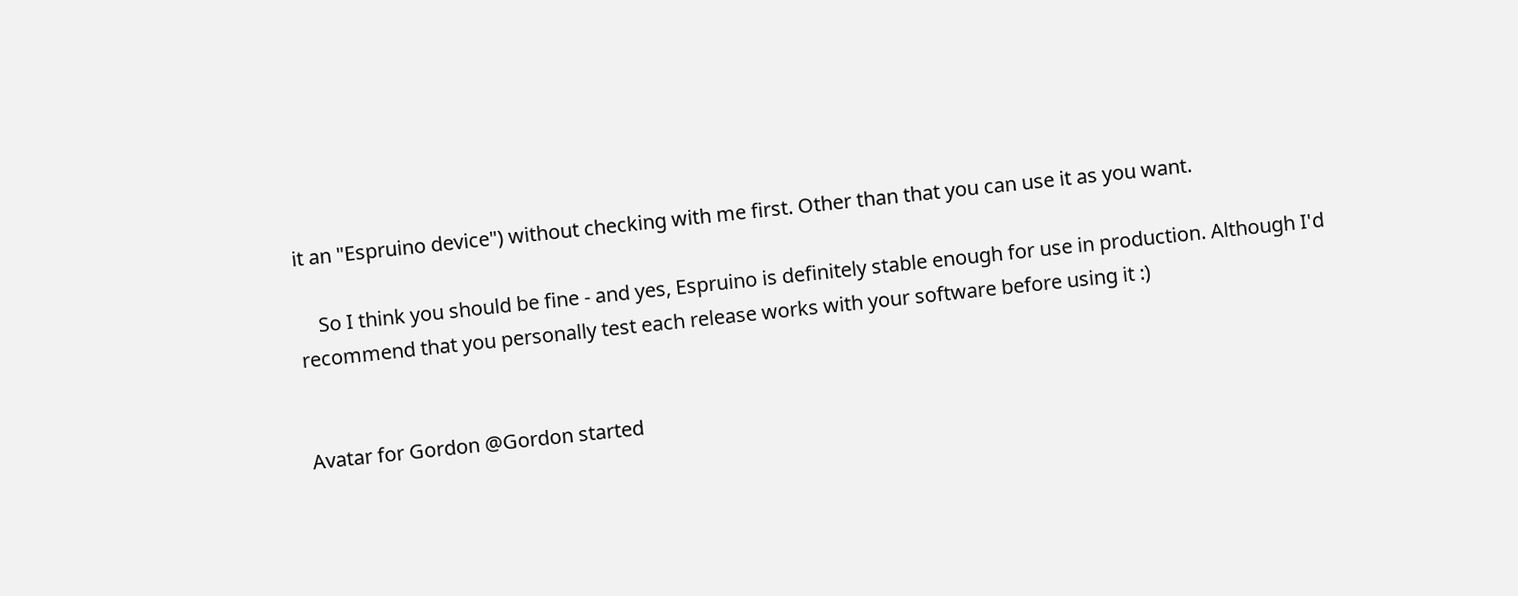it an "Espruino device") without checking with me first. Other than that you can use it as you want.

    So I think you should be fine - and yes, Espruino is definitely stable enough for use in production. Although I'd recommend that you personally test each release works with your software before using it :)


Avatar for Gordon @Gordon started